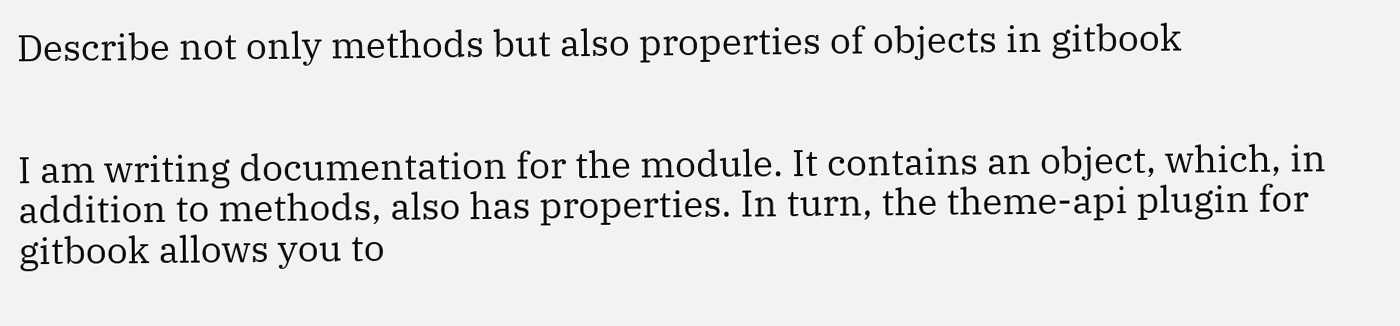Describe not only methods but also properties of objects in gitbook


I am writing documentation for the module. It contains an object, which, in addition to methods, also has properties. In turn, the theme-api plugin for gitbook allows you to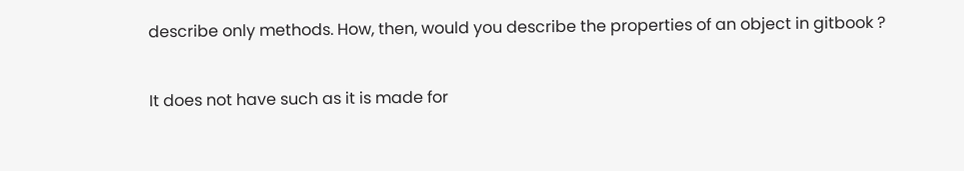describe only methods. How, then, would you describe the properties of an object in gitbook ?


It does not have such as it is made for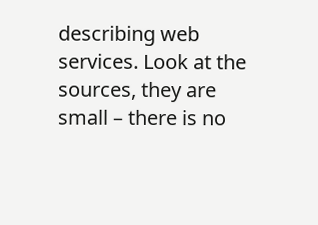describing web services. Look at the sources, they are small – there is no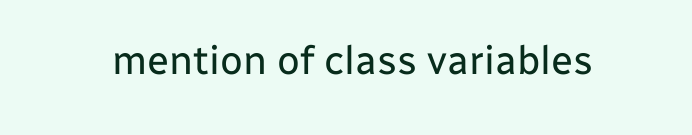mention of class variables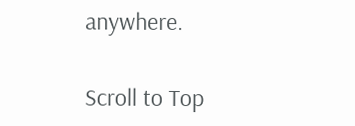anywhere.

Scroll to Top